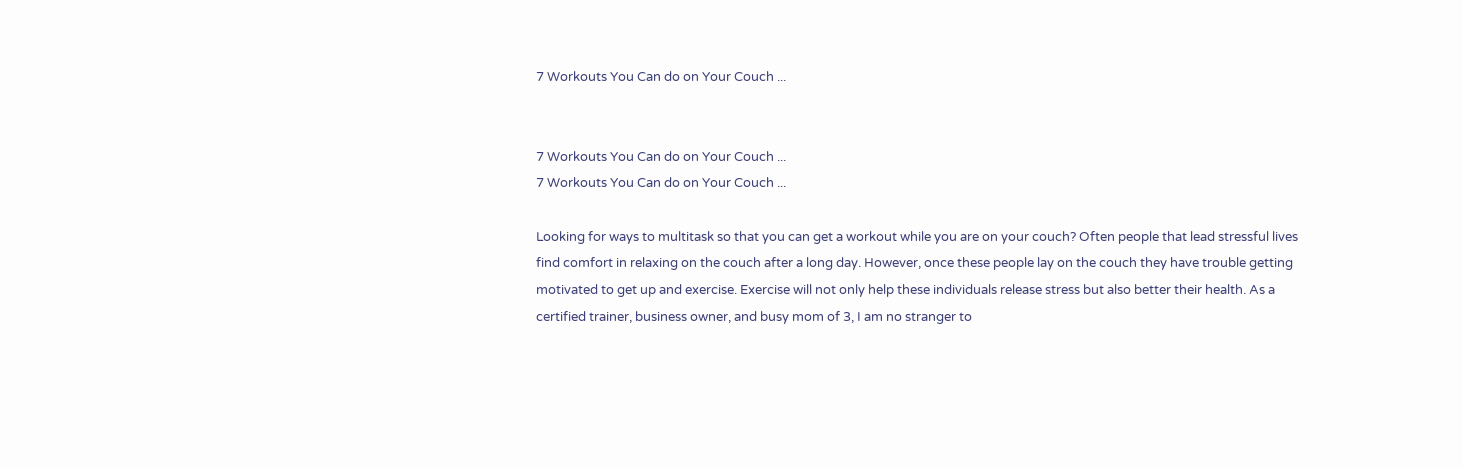7 Workouts You Can do on Your Couch ...


7 Workouts You Can do on Your Couch ...
7 Workouts You Can do on Your Couch ...

Looking for ways to multitask so that you can get a workout while you are on your couch? Often people that lead stressful lives find comfort in relaxing on the couch after a long day. However, once these people lay on the couch they have trouble getting motivated to get up and exercise. Exercise will not only help these individuals release stress but also better their health. As a certified trainer, business owner, and busy mom of 3, I am no stranger to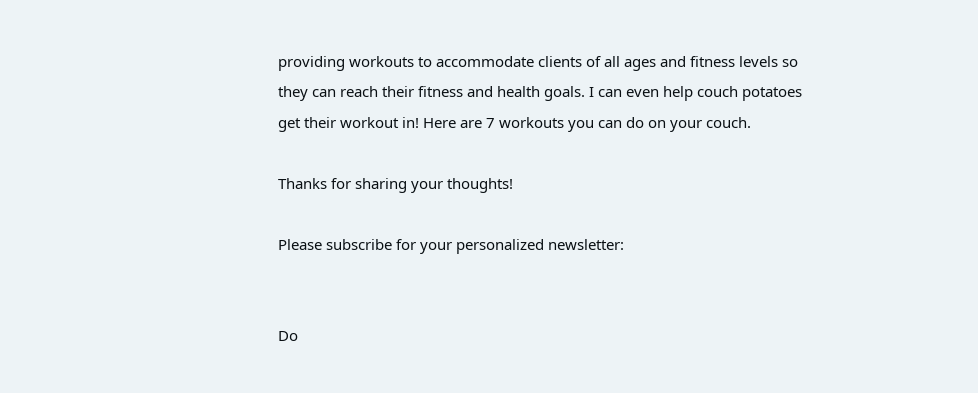providing workouts to accommodate clients of all ages and fitness levels so they can reach their fitness and health goals. I can even help couch potatoes get their workout in! Here are 7 workouts you can do on your couch.

Thanks for sharing your thoughts!

Please subscribe for your personalized newsletter:


Do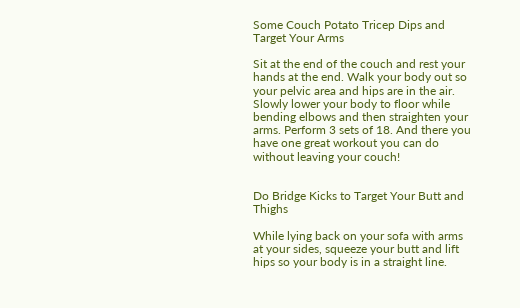Some Couch Potato Tricep Dips and Target Your Arms

Sit at the end of the couch and rest your hands at the end. Walk your body out so your pelvic area and hips are in the air. Slowly lower your body to floor while bending elbows and then straighten your arms. Perform 3 sets of 18. And there you have one great workout you can do without leaving your couch!


Do Bridge Kicks to Target Your Butt and Thighs

While lying back on your sofa with arms at your sides, squeeze your butt and lift hips so your body is in a straight line.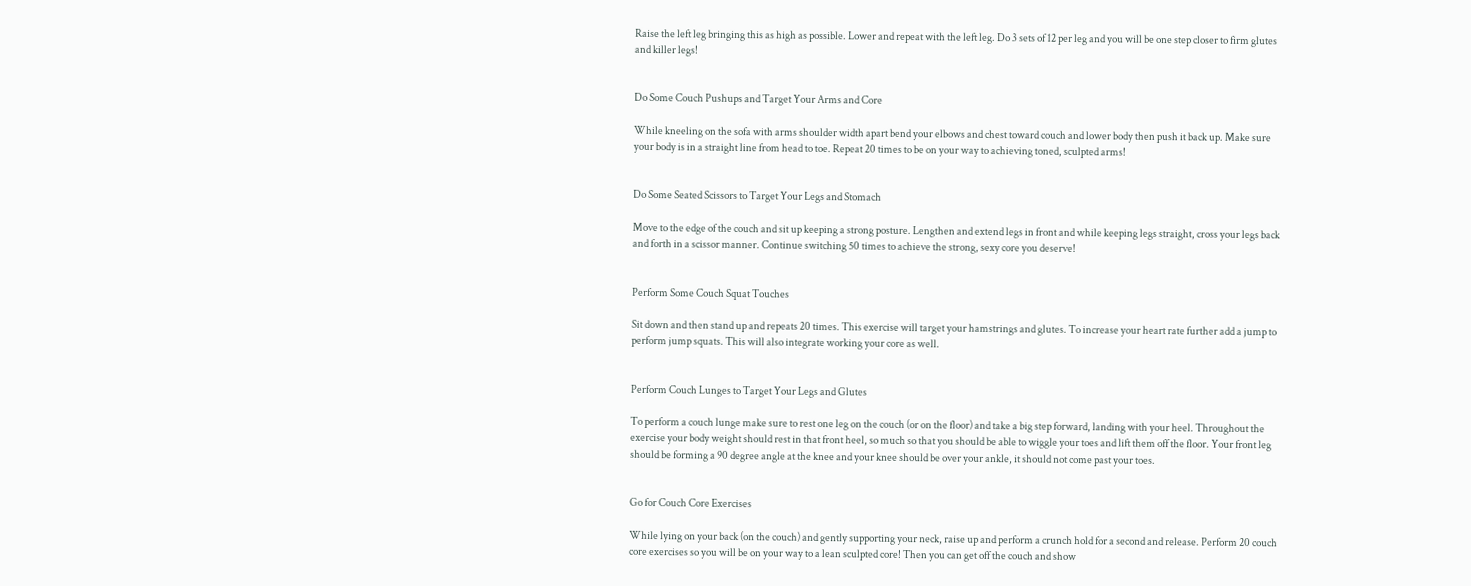Raise the left leg bringing this as high as possible. Lower and repeat with the left leg. Do 3 sets of 12 per leg and you will be one step closer to firm glutes and killer legs!


Do Some Couch Pushups and Target Your Arms and Core

While kneeling on the sofa with arms shoulder width apart bend your elbows and chest toward couch and lower body then push it back up. Make sure your body is in a straight line from head to toe. Repeat 20 times to be on your way to achieving toned, sculpted arms!


Do Some Seated Scissors to Target Your Legs and Stomach

Move to the edge of the couch and sit up keeping a strong posture. Lengthen and extend legs in front and while keeping legs straight, cross your legs back and forth in a scissor manner. Continue switching 50 times to achieve the strong, sexy core you deserve!


Perform Some Couch Squat Touches

Sit down and then stand up and repeats 20 times. This exercise will target your hamstrings and glutes. To increase your heart rate further add a jump to perform jump squats. This will also integrate working your core as well.


Perform Couch Lunges to Target Your Legs and Glutes

To perform a couch lunge make sure to rest one leg on the couch (or on the floor) and take a big step forward, landing with your heel. Throughout the exercise your body weight should rest in that front heel, so much so that you should be able to wiggle your toes and lift them off the floor. Your front leg should be forming a 90 degree angle at the knee and your knee should be over your ankle, it should not come past your toes.


Go for Couch Core Exercises

While lying on your back (on the couch) and gently supporting your neck, raise up and perform a crunch hold for a second and release. Perform 20 couch core exercises so you will be on your way to a lean sculpted core! Then you can get off the couch and show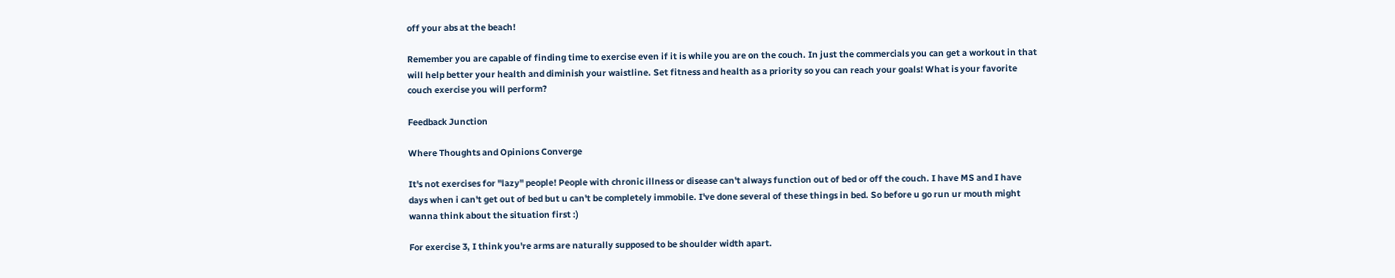off your abs at the beach!

Remember you are capable of finding time to exercise even if it is while you are on the couch. In just the commercials you can get a workout in that will help better your health and diminish your waistline. Set fitness and health as a priority so you can reach your goals! What is your favorite couch exercise you will perform?

Feedback Junction

Where Thoughts and Opinions Converge

It's not exercises for "lazy" people! People with chronic illness or disease can't always function out of bed or off the couch. I have MS and I have days when i can't get out of bed but u can't be completely immobile. I've done several of these things in bed. So before u go run ur mouth might wanna think about the situation first :)

For exercise 3, I think you're arms are naturally supposed to be shoulder width apart.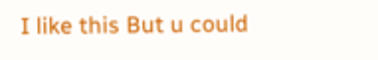I like this But u could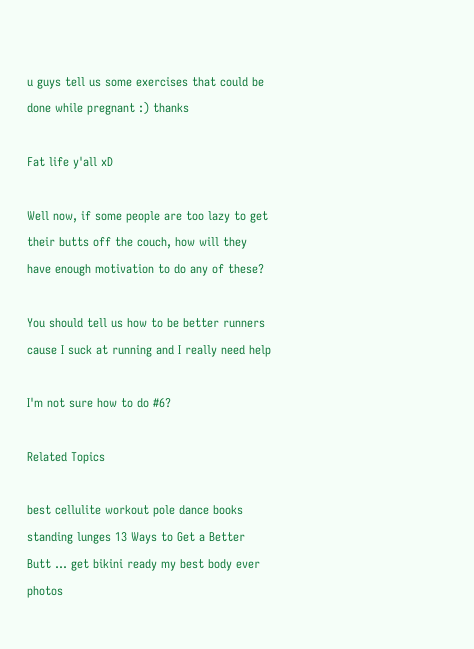u guys tell us some exercises that could be done while pregnant :) thanks

Fat life y'all xD

Well now, if some people are too lazy to get their butts off the couch, how will they have enough motivation to do any of these?

You should tell us how to be better runners cause I suck at running and I really need help

I'm not sure how to do #6?

Related Topics

best cellulite workout pole dance books standing lunges 13 Ways to Get a Better Butt ... get bikini ready my best body ever photos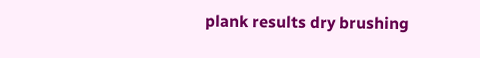plank results dry brushing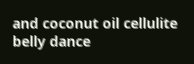and coconut oil cellulite belly dance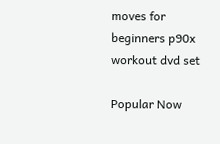moves for beginners p90x workout dvd set

Popular Now